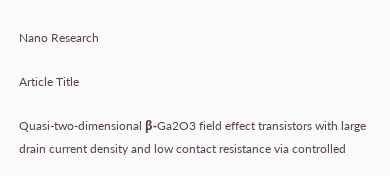Nano Research

Article Title

Quasi-two-dimensional β-Ga2O3 field effect transistors with large drain current density and low contact resistance via controlled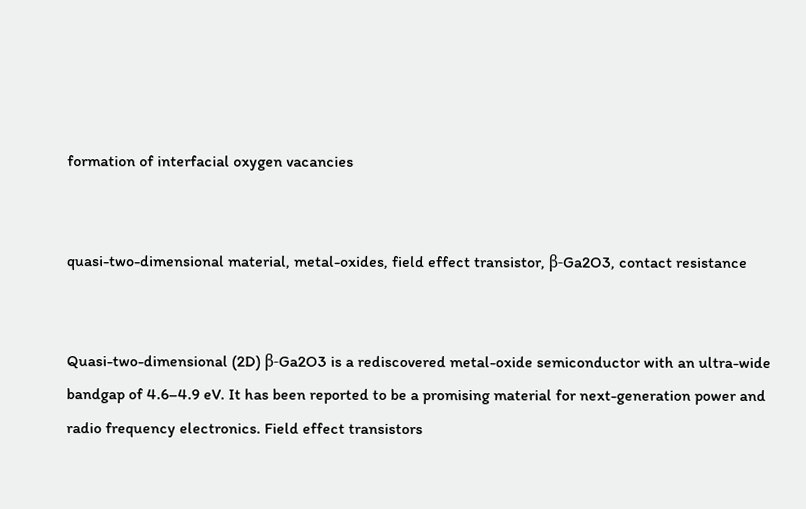formation of interfacial oxygen vacancies


quasi-two-dimensional material, metal-oxides, field effect transistor, β-Ga2O3, contact resistance


Quasi-two-dimensional (2D) β-Ga2O3 is a rediscovered metal-oxide semiconductor with an ultra-wide bandgap of 4.6–4.9 eV. It has been reported to be a promising material for next-generation power and radio frequency electronics. Field effect transistors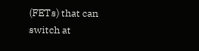(FETs) that can switch at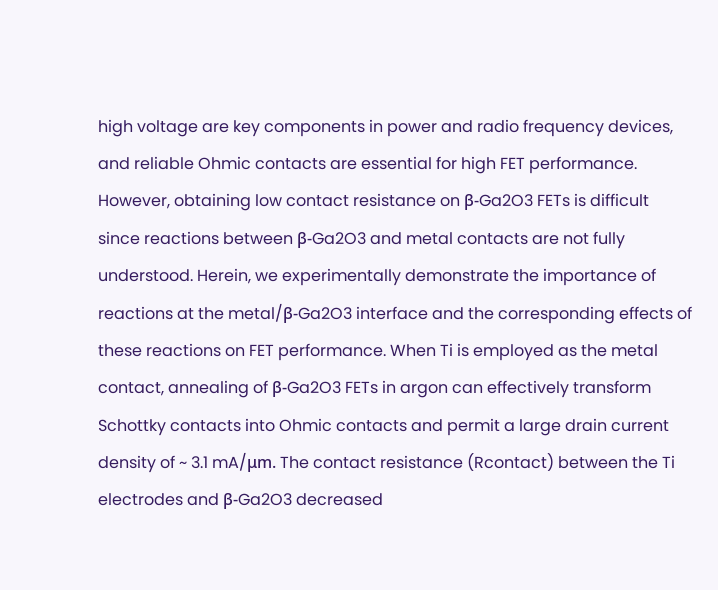high voltage are key components in power and radio frequency devices, and reliable Ohmic contacts are essential for high FET performance. However, obtaining low contact resistance on β-Ga2O3 FETs is difficult since reactions between β-Ga2O3 and metal contacts are not fully understood. Herein, we experimentally demonstrate the importance of reactions at the metal/β-Ga2O3 interface and the corresponding effects of these reactions on FET performance. When Ti is employed as the metal contact, annealing of β-Ga2O3 FETs in argon can effectively transform Schottky contacts into Ohmic contacts and permit a large drain current density of ~ 3.1 mA/μm. The contact resistance (Rcontact) between the Ti electrodes and β-Ga2O3 decreased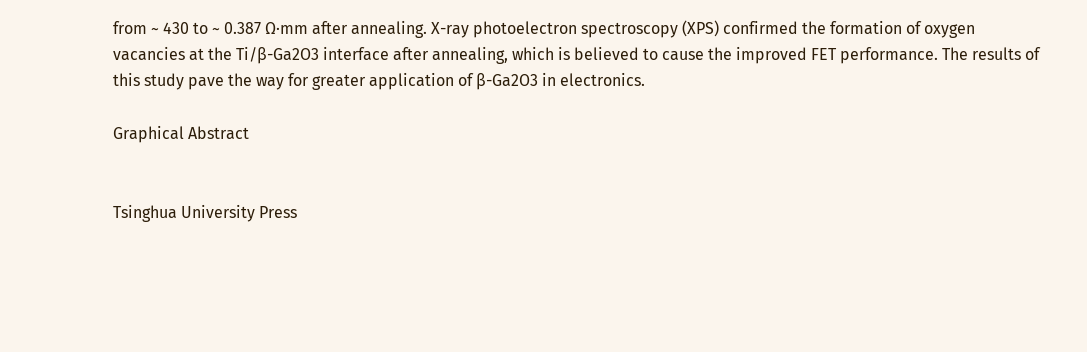from ~ 430 to ~ 0.387 Ω·mm after annealing. X-ray photoelectron spectroscopy (XPS) confirmed the formation of oxygen vacancies at the Ti/β-Ga2O3 interface after annealing, which is believed to cause the improved FET performance. The results of this study pave the way for greater application of β-Ga2O3 in electronics.

Graphical Abstract


Tsinghua University Press